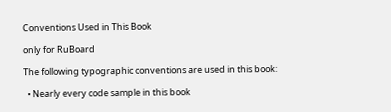Conventions Used in This Book

only for RuBoard

The following typographic conventions are used in this book:

  • Nearly every code sample in this book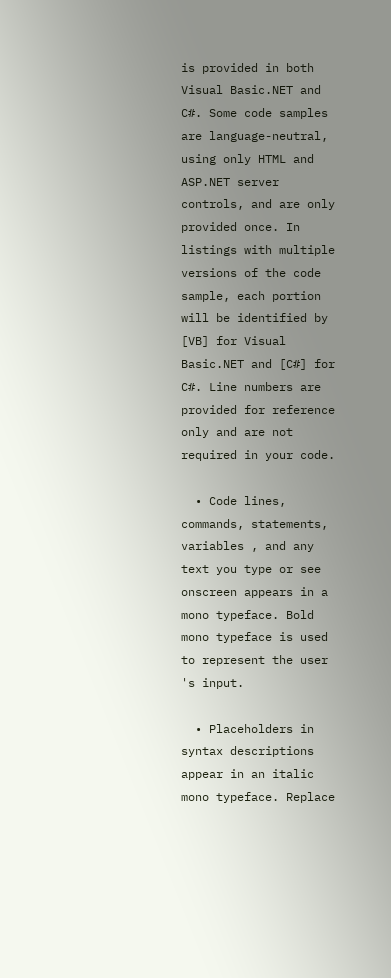is provided in both Visual Basic.NET and C#. Some code samples are language-neutral, using only HTML and ASP.NET server controls, and are only provided once. In listings with multiple versions of the code sample, each portion will be identified by [VB] for Visual Basic.NET and [C#] for C#. Line numbers are provided for reference only and are not required in your code.

  • Code lines, commands, statements, variables , and any text you type or see onscreen appears in a mono typeface. Bold mono typeface is used to represent the user 's input.

  • Placeholders in syntax descriptions appear in an italic mono typeface. Replace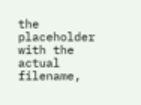the placeholder with the actual filename,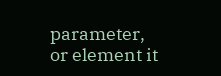parameter, or element it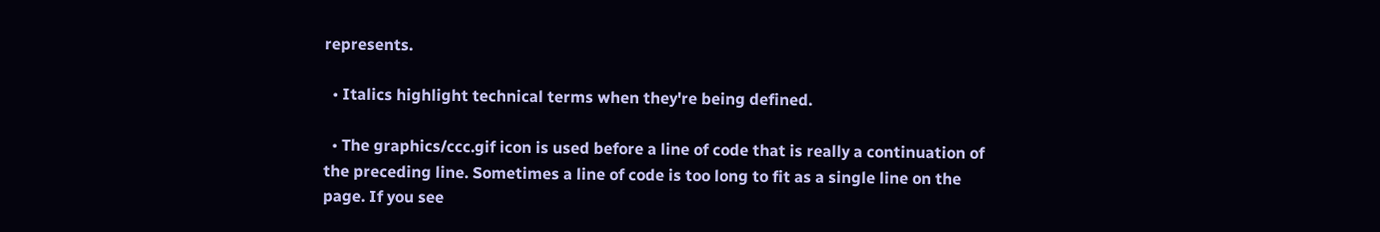represents.

  • Italics highlight technical terms when they're being defined.

  • The graphics/ccc.gif icon is used before a line of code that is really a continuation of the preceding line. Sometimes a line of code is too long to fit as a single line on the page. If you see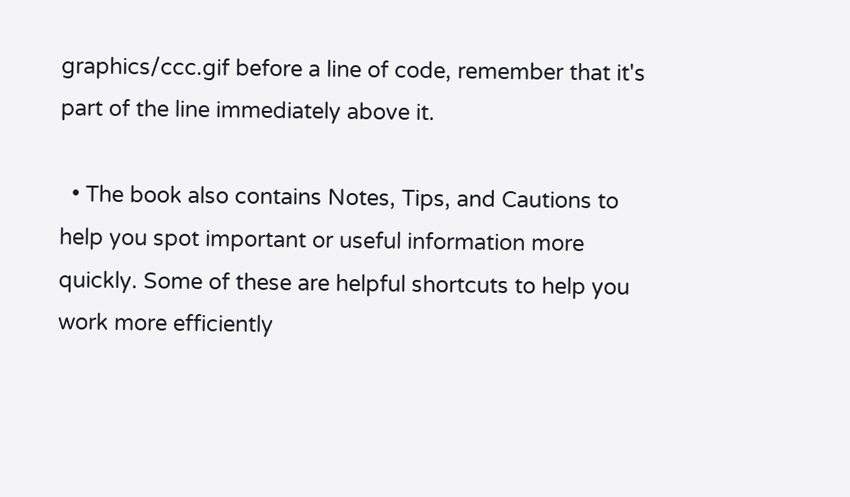graphics/ccc.gif before a line of code, remember that it's part of the line immediately above it.

  • The book also contains Notes, Tips, and Cautions to help you spot important or useful information more quickly. Some of these are helpful shortcuts to help you work more efficiently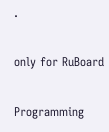.

only for RuBoard

Programming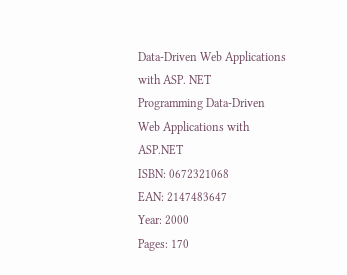Data-Driven Web Applications with ASP. NET
Programming Data-Driven Web Applications with ASP.NET
ISBN: 0672321068
EAN: 2147483647
Year: 2000
Pages: 170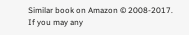Similar book on Amazon © 2008-2017.
If you may any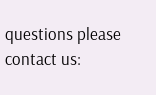questions please contact us: